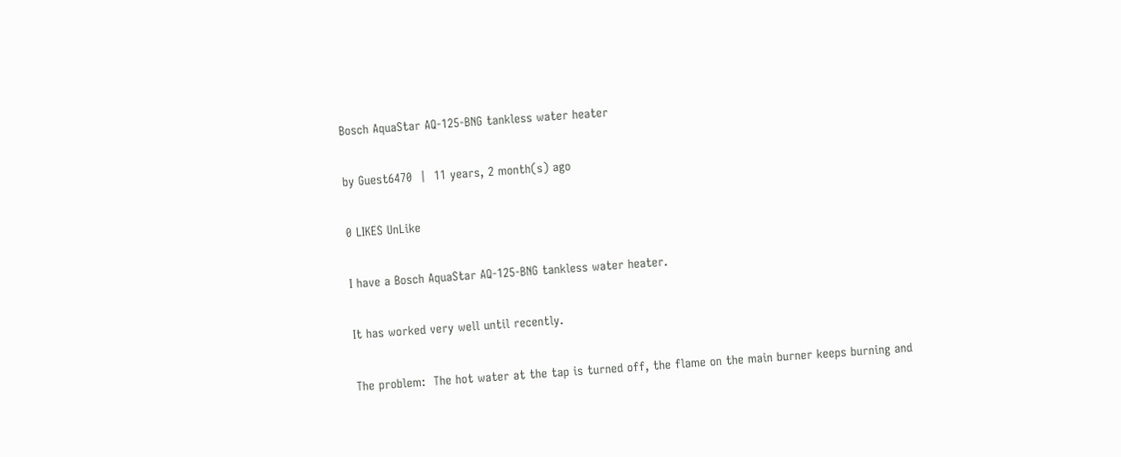Bosch AquaStar AQ-125-BNG tankless water heater

by Guest6470  |  11 years, 2 month(s) ago

0 LIKES UnLike

I have a Bosch AquaStar AQ-125-BNG tankless water heater.

It has worked very well until recently.

The problem:  The hot water at the tap is turned off, the flame on the main burner keeps burning and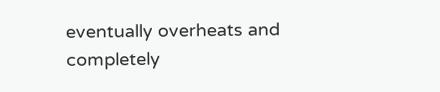eventually overheats and completely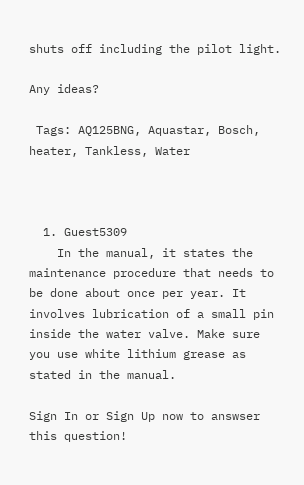shuts off including the pilot light.

Any ideas?

 Tags: AQ125BNG, Aquastar, Bosch, heater, Tankless, Water



  1. Guest5309
    In the manual, it states the maintenance procedure that needs to be done about once per year. It involves lubrication of a small pin inside the water valve. Make sure you use white lithium grease as stated in the manual.

Sign In or Sign Up now to answser this question!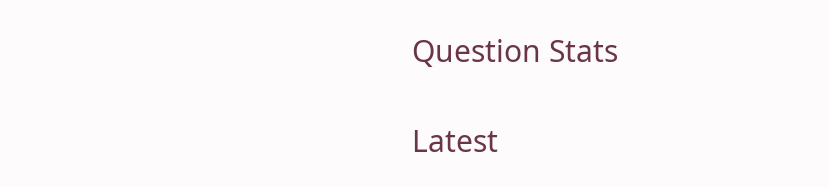Question Stats

Latest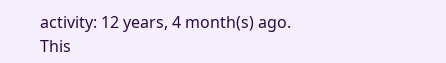activity: 12 years, 4 month(s) ago.
This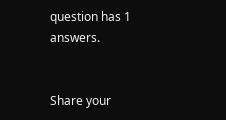question has 1 answers.


Share your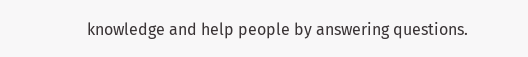knowledge and help people by answering questions.